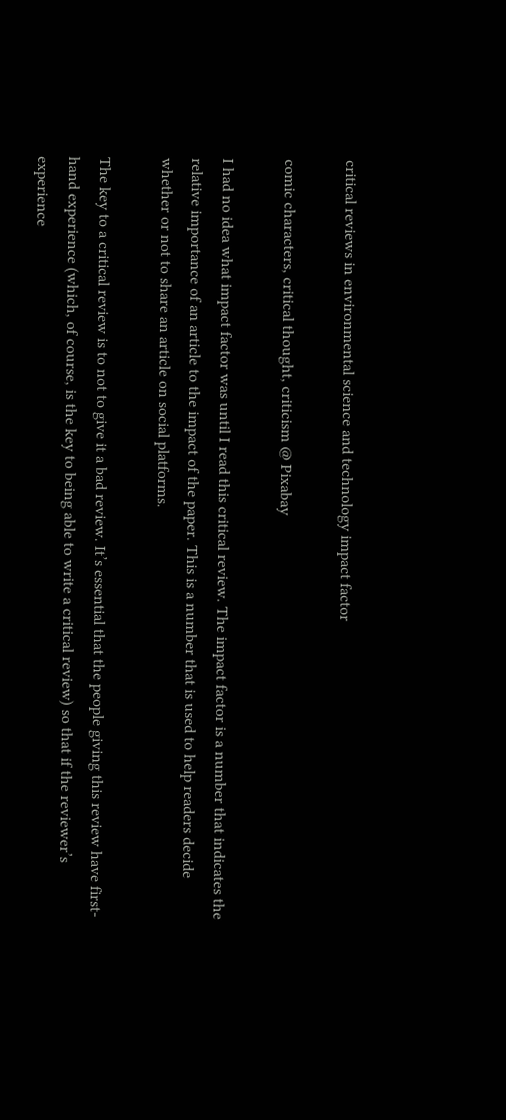critical reviews in environmental science and technology impact factor

comic characters, critical thought, criticism @ Pixabay

I had no idea what impact factor was until I read this critical review. The impact factor is a number that indicates the relative importance of an article to the impact of the paper. This is a number that is used to help readers decide whether or not to share an article on social platforms.

The key to a critical review is to not to give it a bad review. It’s essential that the people giving this review have first-hand experience (which, of course, is the key to being able to write a critical review) so that if the reviewer’s experience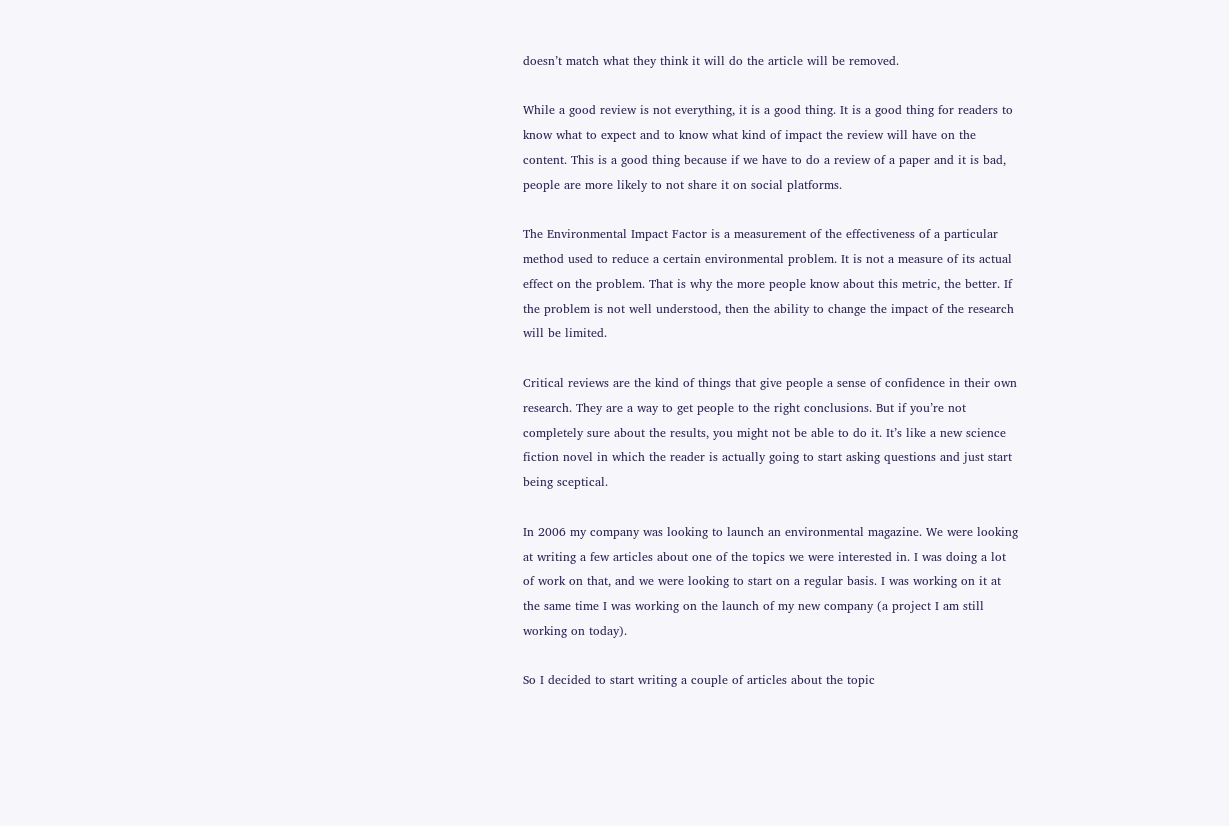doesn’t match what they think it will do the article will be removed.

While a good review is not everything, it is a good thing. It is a good thing for readers to know what to expect and to know what kind of impact the review will have on the content. This is a good thing because if we have to do a review of a paper and it is bad, people are more likely to not share it on social platforms.

The Environmental Impact Factor is a measurement of the effectiveness of a particular method used to reduce a certain environmental problem. It is not a measure of its actual effect on the problem. That is why the more people know about this metric, the better. If the problem is not well understood, then the ability to change the impact of the research will be limited.

Critical reviews are the kind of things that give people a sense of confidence in their own research. They are a way to get people to the right conclusions. But if you’re not completely sure about the results, you might not be able to do it. It’s like a new science fiction novel in which the reader is actually going to start asking questions and just start being sceptical.

In 2006 my company was looking to launch an environmental magazine. We were looking at writing a few articles about one of the topics we were interested in. I was doing a lot of work on that, and we were looking to start on a regular basis. I was working on it at the same time I was working on the launch of my new company (a project I am still working on today).

So I decided to start writing a couple of articles about the topic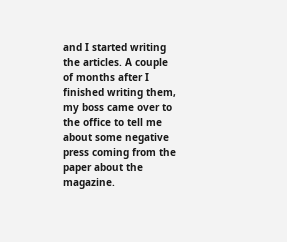and I started writing the articles. A couple of months after I finished writing them, my boss came over to the office to tell me about some negative press coming from the paper about the magazine.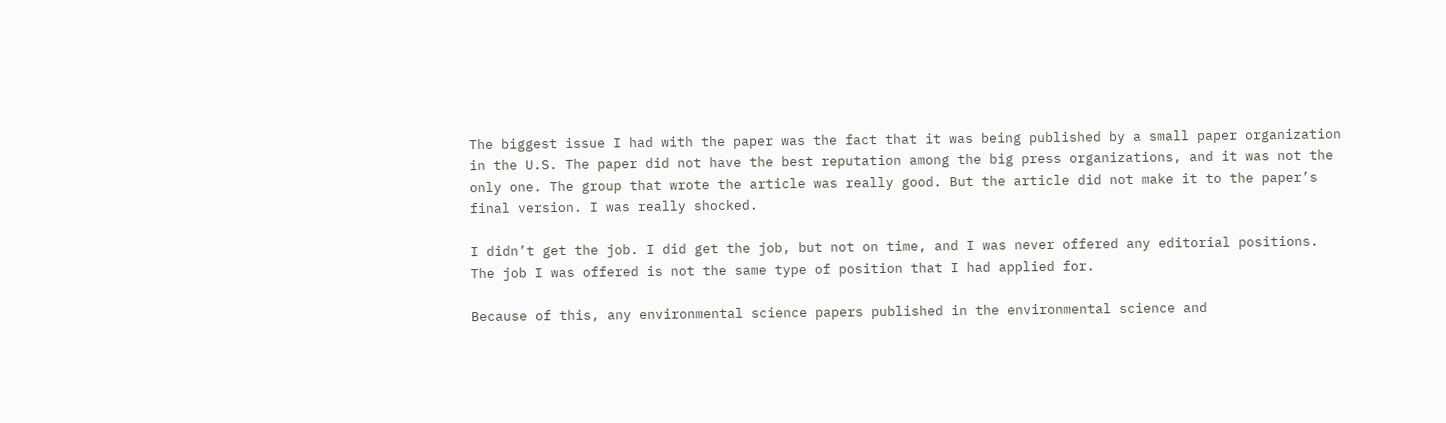The biggest issue I had with the paper was the fact that it was being published by a small paper organization in the U.S. The paper did not have the best reputation among the big press organizations, and it was not the only one. The group that wrote the article was really good. But the article did not make it to the paper’s final version. I was really shocked.

I didn’t get the job. I did get the job, but not on time, and I was never offered any editorial positions. The job I was offered is not the same type of position that I had applied for.

Because of this, any environmental science papers published in the environmental science and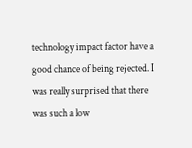technology impact factor have a good chance of being rejected. I was really surprised that there was such a low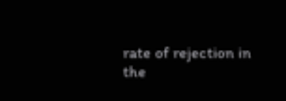rate of rejection in the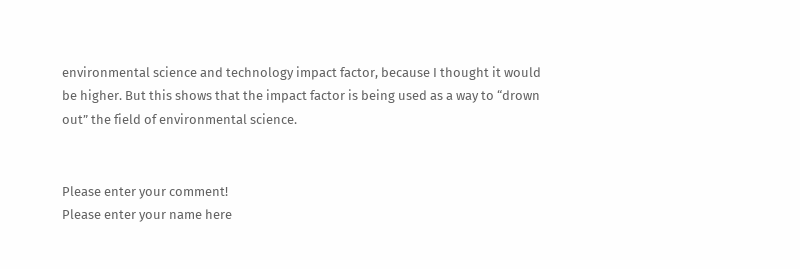environmental science and technology impact factor, because I thought it would be higher. But this shows that the impact factor is being used as a way to “drown out” the field of environmental science.


Please enter your comment!
Please enter your name here